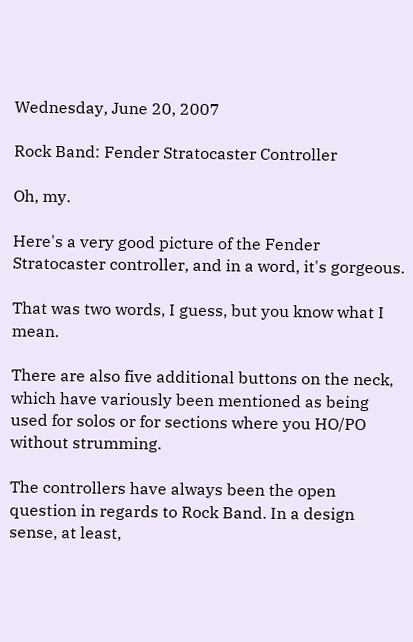Wednesday, June 20, 2007

Rock Band: Fender Stratocaster Controller

Oh, my.

Here's a very good picture of the Fender Stratocaster controller, and in a word, it's gorgeous.

That was two words, I guess, but you know what I mean.

There are also five additional buttons on the neck, which have variously been mentioned as being used for solos or for sections where you HO/PO without strumming.

The controllers have always been the open question in regards to Rock Band. In a design sense, at least,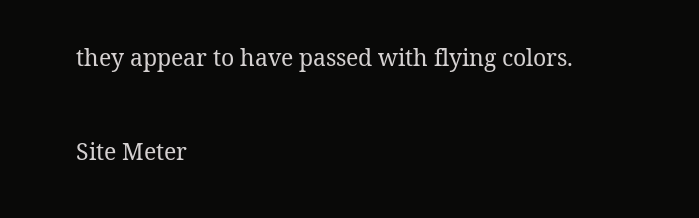they appear to have passed with flying colors.

Site Meter